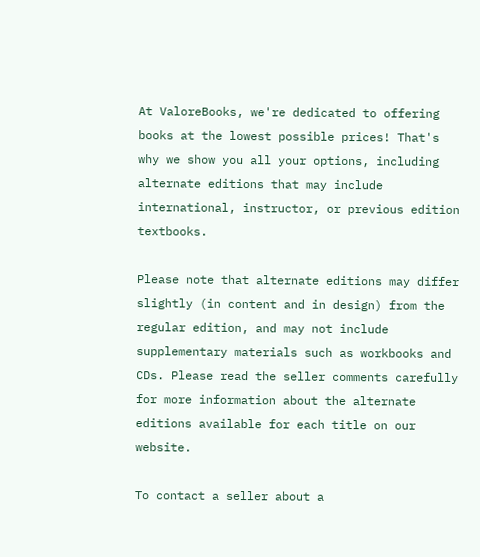At ValoreBooks, we're dedicated to offering books at the lowest possible prices! That's why we show you all your options, including alternate editions that may include international, instructor, or previous edition textbooks.

Please note that alternate editions may differ slightly (in content and in design) from the regular edition, and may not include supplementary materials such as workbooks and CDs. Please read the seller comments carefully for more information about the alternate editions available for each title on our website.

To contact a seller about a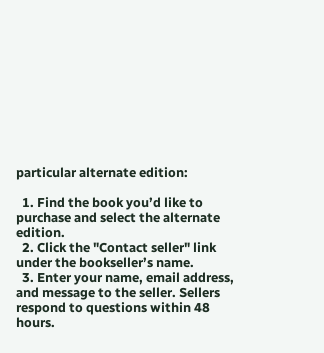particular alternate edition:

  1. Find the book you’d like to purchase and select the alternate edition.
  2. Click the "Contact seller" link under the bookseller’s name.
  3. Enter your name, email address, and message to the seller. Sellers respond to questions within 48 hours.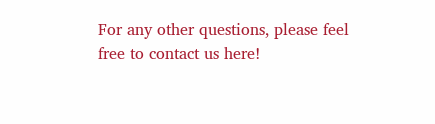For any other questions, please feel free to contact us here!